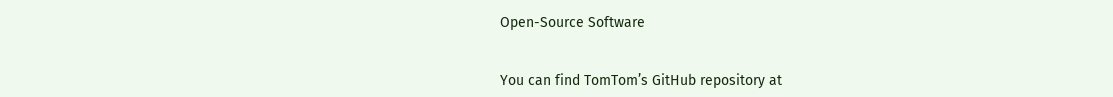Open-Source Software


You can find TomTom’s GitHub repository at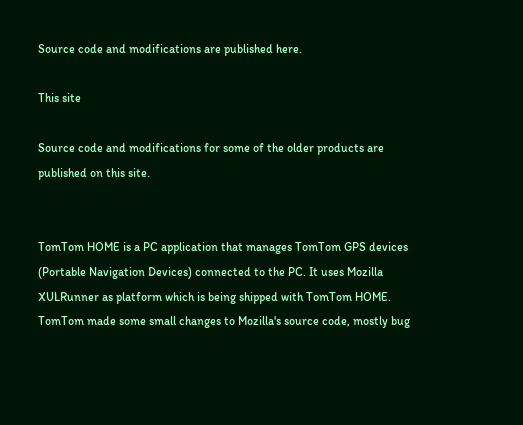Source code and modifications are published here.

This site

Source code and modifications for some of the older products are published on this site.


TomTom HOME is a PC application that manages TomTom GPS devices (Portable Navigation Devices) connected to the PC. It uses Mozilla XULRunner as platform which is being shipped with TomTom HOME. TomTom made some small changes to Mozilla's source code, mostly bug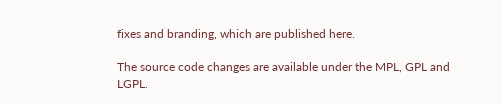fixes and branding, which are published here.

The source code changes are available under the MPL, GPL and LGPL.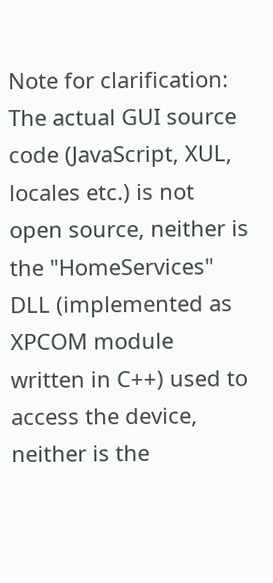Note for clarification: The actual GUI source code (JavaScript, XUL, locales etc.) is not open source, neither is the "HomeServices" DLL (implemented as XPCOM module written in C++) used to access the device, neither is the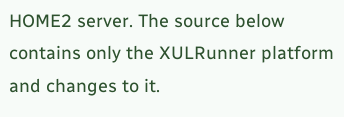HOME2 server. The source below contains only the XULRunner platform and changes to it.